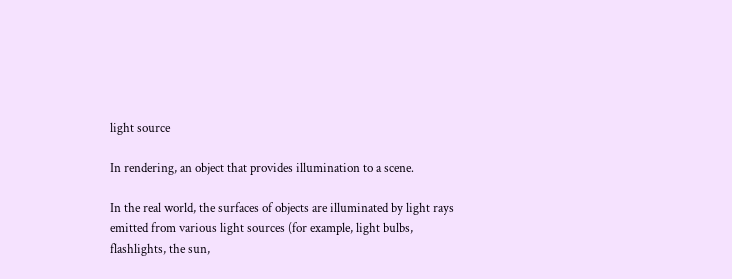light source

In rendering, an object that provides illumination to a scene.

In the real world, the surfaces of objects are illuminated by light rays emitted from various light sources (for example, light bulbs, flashlights, the sun,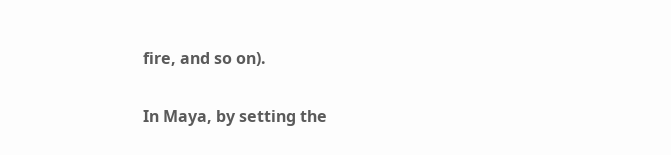fire, and so on).

In Maya, by setting the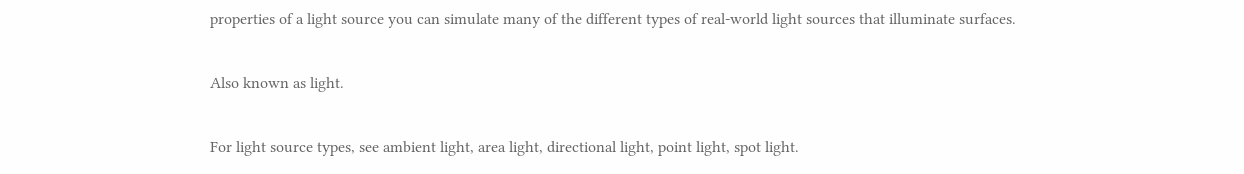properties of a light source you can simulate many of the different types of real-world light sources that illuminate surfaces.

Also known as light.

For light source types, see ambient light, area light, directional light, point light, spot light.